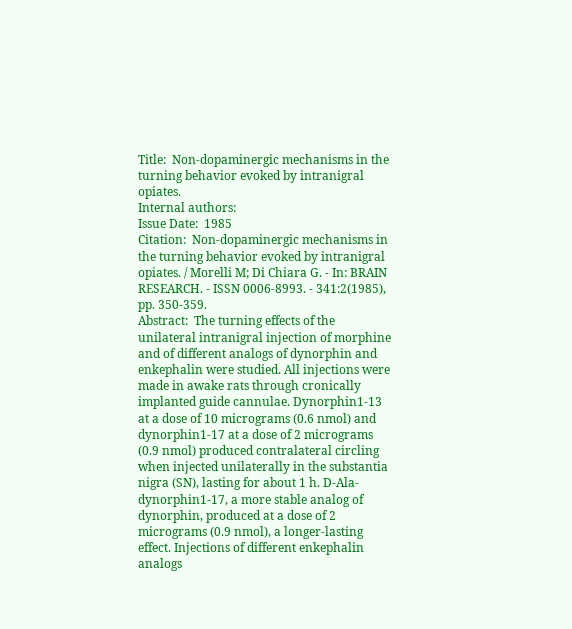Title:  Non-dopaminergic mechanisms in the turning behavior evoked by intranigral opiates.
Internal authors:
Issue Date:  1985
Citation:  Non-dopaminergic mechanisms in the turning behavior evoked by intranigral opiates. / Morelli M; Di Chiara G. - In: BRAIN RESEARCH. - ISSN 0006-8993. - 341:2(1985), pp. 350-359.
Abstract:  The turning effects of the unilateral intranigral injection of morphine and of different analogs of dynorphin and enkephalin were studied. All injections were made in awake rats through cronically implanted guide cannulae. Dynorphin1-13 at a dose of 10 micrograms (0.6 nmol) and dynorphin1-17 at a dose of 2 micrograms (0.9 nmol) produced contralateral circling when injected unilaterally in the substantia nigra (SN), lasting for about 1 h. D-Ala-dynorphin1-17, a more stable analog of dynorphin, produced at a dose of 2 micrograms (0.9 nmol), a longer-lasting effect. Injections of different enkephalin analogs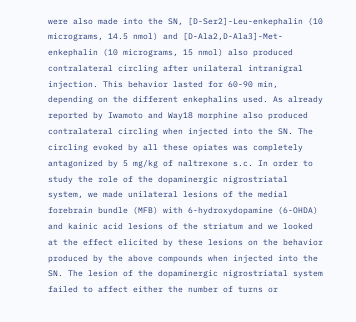were also made into the SN, [D-Ser2]-Leu-enkephalin (10 micrograms, 14.5 nmol) and [D-Ala2,D-Ala3]-Met-enkephalin (10 micrograms, 15 nmol) also produced contralateral circling after unilateral intranigral injection. This behavior lasted for 60-90 min, depending on the different enkephalins used. As already reported by Iwamoto and Way18 morphine also produced contralateral circling when injected into the SN. The circling evoked by all these opiates was completely antagonized by 5 mg/kg of naltrexone s.c. In order to study the role of the dopaminergic nigrostriatal system, we made unilateral lesions of the medial forebrain bundle (MFB) with 6-hydroxydopamine (6-OHDA) and kainic acid lesions of the striatum and we looked at the effect elicited by these lesions on the behavior produced by the above compounds when injected into the SN. The lesion of the dopaminergic nigrostriatal system failed to affect either the number of turns or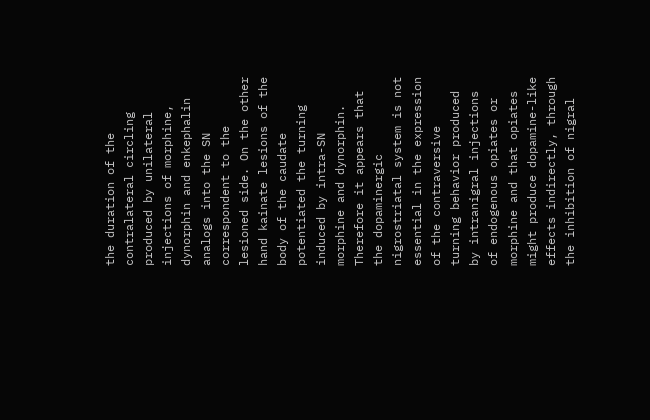the duration of the contralateral circling produced by unilateral injections of morphine, dynorphin and enkephalin analogs into the SN correspondent to the lesioned side. On the other hand kainate lesions of the body of the caudate potentiated the turning induced by intra-SN morphine and dynorphin. Therefore it appears that the dopaminergic nigrostriatal system is not essential in the expression of the contraversive turning behavior produced by intranigral injections of endogenous opiates or morphine and that opiates might produce dopamine-like effects indirectly, through the inhibition of nigral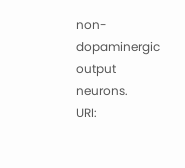non-dopaminergic output neurons.
URI: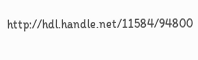http://hdl.handle.net/11584/94800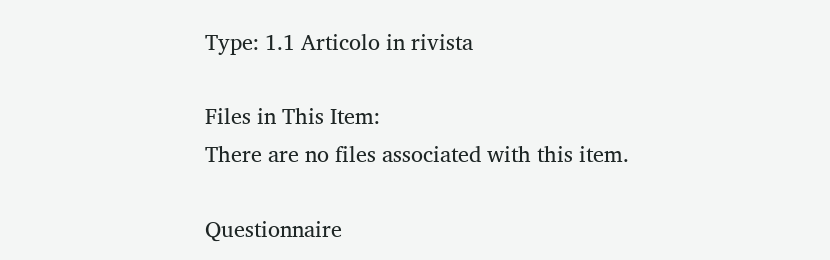Type: 1.1 Articolo in rivista

Files in This Item:
There are no files associated with this item.

Questionnaire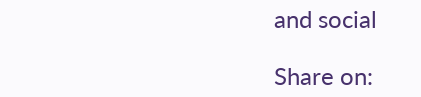and social

Share on: